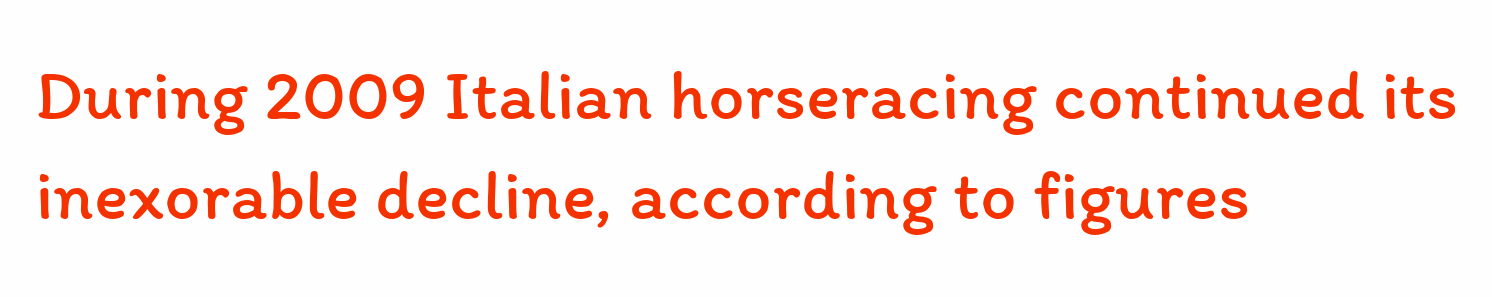During 2009 Italian horseracing continued its inexorable decline, according to figures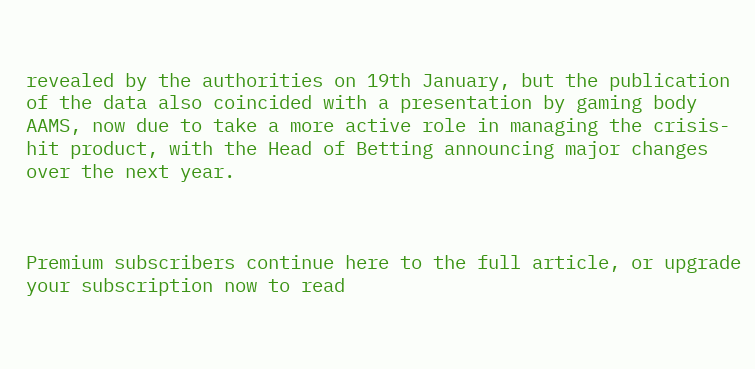revealed by the authorities on 19th January, but the publication of the data also coincided with a presentation by gaming body AAMS, now due to take a more active role in managing the crisis-hit product, with the Head of Betting announcing major changes over the next year.



Premium subscribers continue here to the full article, or upgrade your subscription now to read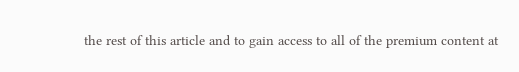the rest of this article and to gain access to all of the premium content at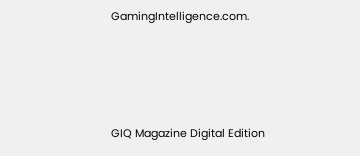GamingIntelligence.com.





GIQ Magazine Digital Edition